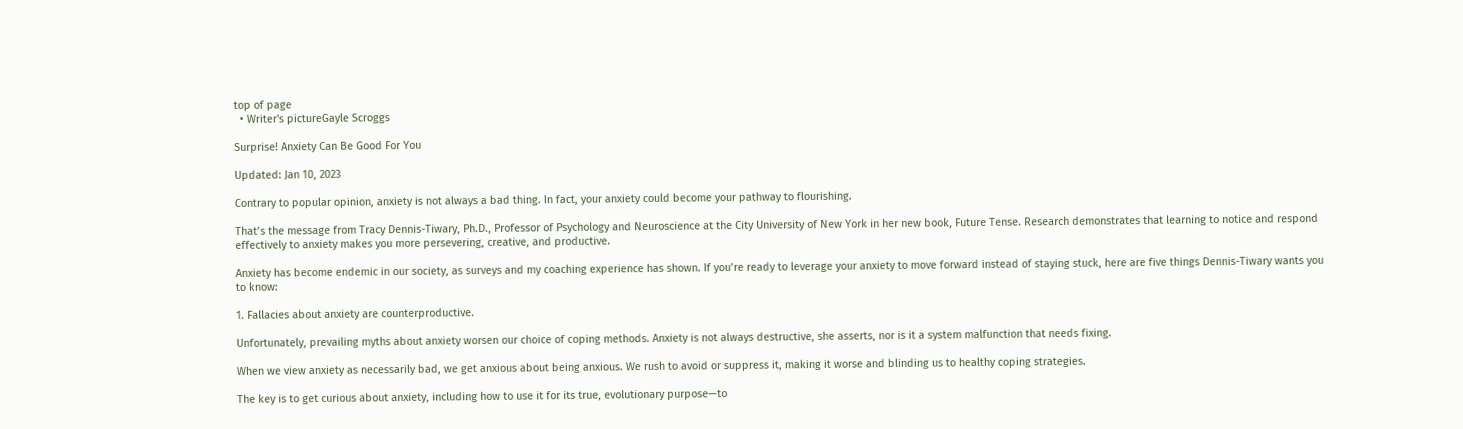top of page
  • Writer's pictureGayle Scroggs

Surprise! Anxiety Can Be Good For You

Updated: Jan 10, 2023

Contrary to popular opinion, anxiety is not always a bad thing. In fact, your anxiety could become your pathway to flourishing.

That’s the message from Tracy Dennis-Tiwary, Ph.D., Professor of Psychology and Neuroscience at the City University of New York in her new book, Future Tense. Research demonstrates that learning to notice and respond effectively to anxiety makes you more persevering, creative, and productive.

Anxiety has become endemic in our society, as surveys and my coaching experience has shown. If you’re ready to leverage your anxiety to move forward instead of staying stuck, here are five things Dennis-Tiwary wants you to know:

1. Fallacies about anxiety are counterproductive.

Unfortunately, prevailing myths about anxiety worsen our choice of coping methods. Anxiety is not always destructive, she asserts, nor is it a system malfunction that needs fixing.

When we view anxiety as necessarily bad, we get anxious about being anxious. We rush to avoid or suppress it, making it worse and blinding us to healthy coping strategies.

The key is to get curious about anxiety, including how to use it for its true, evolutionary purpose—to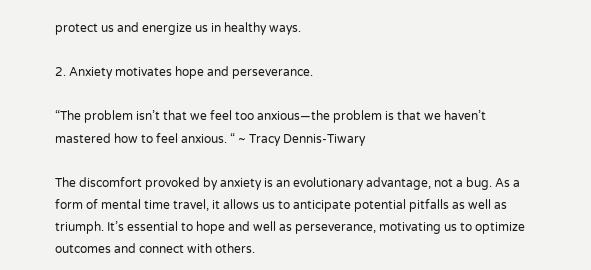protect us and energize us in healthy ways.

2. Anxiety motivates hope and perseverance.

“The problem isn’t that we feel too anxious—the problem is that we haven’t mastered how to feel anxious. “ ~ Tracy Dennis-Tiwary

The discomfort provoked by anxiety is an evolutionary advantage, not a bug. As a form of mental time travel, it allows us to anticipate potential pitfalls as well as triumph. It’s essential to hope and well as perseverance, motivating us to optimize outcomes and connect with others.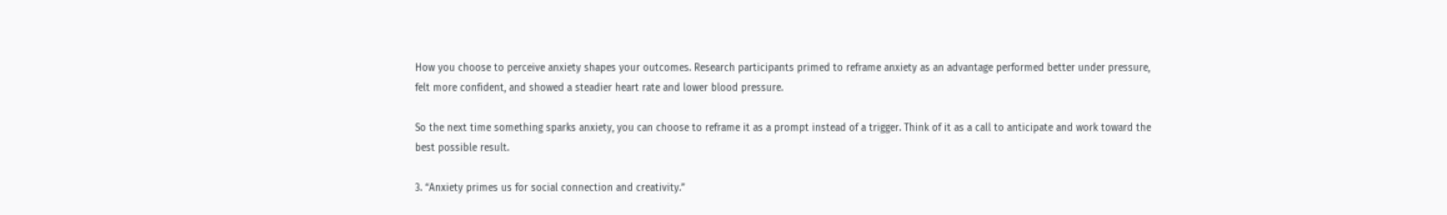How you choose to perceive anxiety shapes your outcomes. Research participants primed to reframe anxiety as an advantage performed better under pressure, felt more confident, and showed a steadier heart rate and lower blood pressure.

So the next time something sparks anxiety, you can choose to reframe it as a prompt instead of a trigger. Think of it as a call to anticipate and work toward the best possible result.

3. “Anxiety primes us for social connection and creativity.”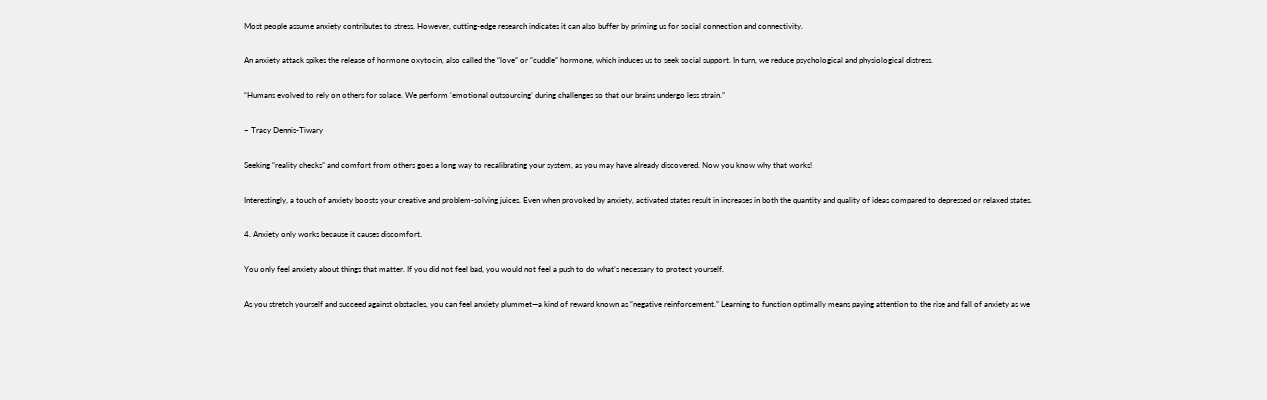Most people assume anxiety contributes to stress. However, cutting-edge research indicates it can also buffer by priming us for social connection and connectivity.

An anxiety attack spikes the release of hormone oxytocin, also called the “love” or “cuddle” hormone, which induces us to seek social support. In turn, we reduce psychological and physiological distress.

“Humans evolved to rely on others for solace. We perform ‘emotional outsourcing’ during challenges so that our brains undergo less strain.”

~ Tracy Dennis-Tiwary

Seeking “reality checks” and comfort from others goes a long way to recalibrating your system, as you may have already discovered. Now you know why that works!

Interestingly, a touch of anxiety boosts your creative and problem-solving juices. Even when provoked by anxiety, activated states result in increases in both the quantity and quality of ideas compared to depressed or relaxed states.

4. Anxiety only works because it causes discomfort.

You only feel anxiety about things that matter. If you did not feel bad, you would not feel a push to do what’s necessary to protect yourself.

As you stretch yourself and succeed against obstacles, you can feel anxiety plummet—a kind of reward known as “negative reinforcement.” Learning to function optimally means paying attention to the rise and fall of anxiety as we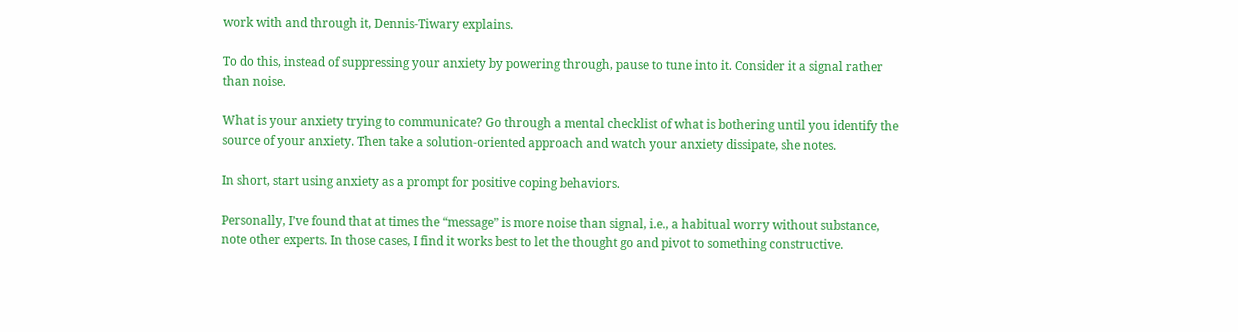work with and through it, Dennis-Tiwary explains.

To do this, instead of suppressing your anxiety by powering through, pause to tune into it. Consider it a signal rather than noise.

What is your anxiety trying to communicate? Go through a mental checklist of what is bothering until you identify the source of your anxiety. Then take a solution-oriented approach and watch your anxiety dissipate, she notes.

In short, start using anxiety as a prompt for positive coping behaviors.

Personally, I’ve found that at times the “message” is more noise than signal, i.e., a habitual worry without substance, note other experts. In those cases, I find it works best to let the thought go and pivot to something constructive.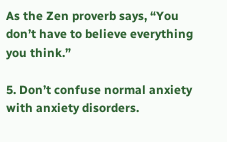As the Zen proverb says, “You don’t have to believe everything you think.”

5. Don’t confuse normal anxiety with anxiety disorders.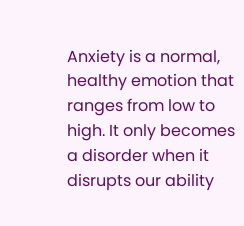Anxiety is a normal, healthy emotion that ranges from low to high. It only becomes a disorder when it disrupts our ability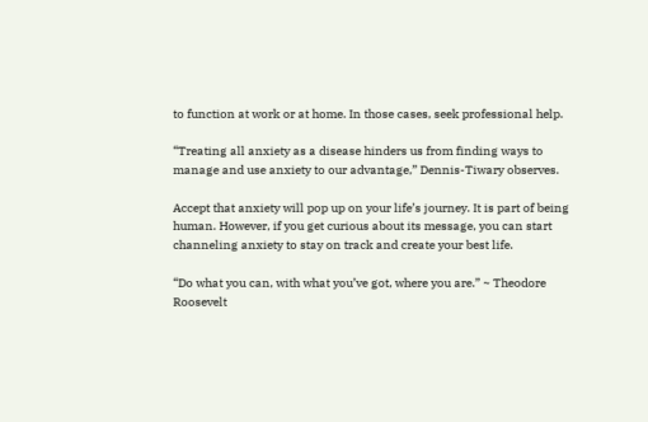to function at work or at home. In those cases, seek professional help.

“Treating all anxiety as a disease hinders us from finding ways to manage and use anxiety to our advantage,” Dennis-Tiwary observes.

Accept that anxiety will pop up on your life’s journey. It is part of being human. However, if you get curious about its message, you can start channeling anxiety to stay on track and create your best life.

“Do what you can, with what you’ve got, where you are.” ~ Theodore Roosevelt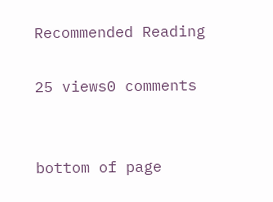Recommended Reading

25 views0 comments


bottom of page